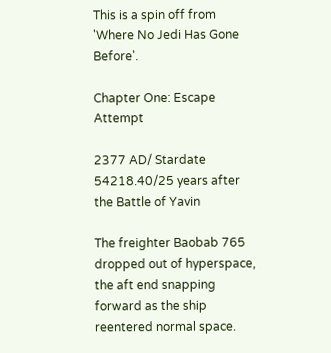This is a spin off from 'Where No Jedi Has Gone Before'.

Chapter One: Escape Attempt

2377 AD/ Stardate 54218.40/25 years after the Battle of Yavin

The freighter Baobab 765 dropped out of hyperspace, the aft end snapping forward as the ship reentered normal space.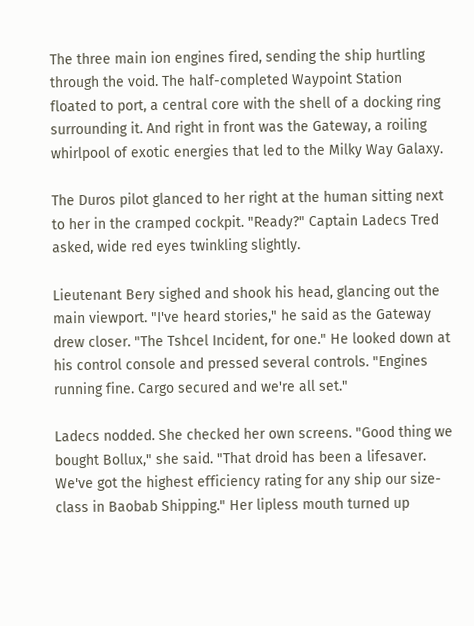The three main ion engines fired, sending the ship hurtling through the void. The half-completed Waypoint Station floated to port, a central core with the shell of a docking ring surrounding it. And right in front was the Gateway, a roiling whirlpool of exotic energies that led to the Milky Way Galaxy.

The Duros pilot glanced to her right at the human sitting next to her in the cramped cockpit. "Ready?" Captain Ladecs Tred asked, wide red eyes twinkling slightly.

Lieutenant Bery sighed and shook his head, glancing out the main viewport. "I've heard stories," he said as the Gateway drew closer. "The Tshcel Incident, for one." He looked down at his control console and pressed several controls. "Engines running fine. Cargo secured and we're all set."

Ladecs nodded. She checked her own screens. "Good thing we bought Bollux," she said. "That droid has been a lifesaver. We've got the highest efficiency rating for any ship our size-class in Baobab Shipping." Her lipless mouth turned up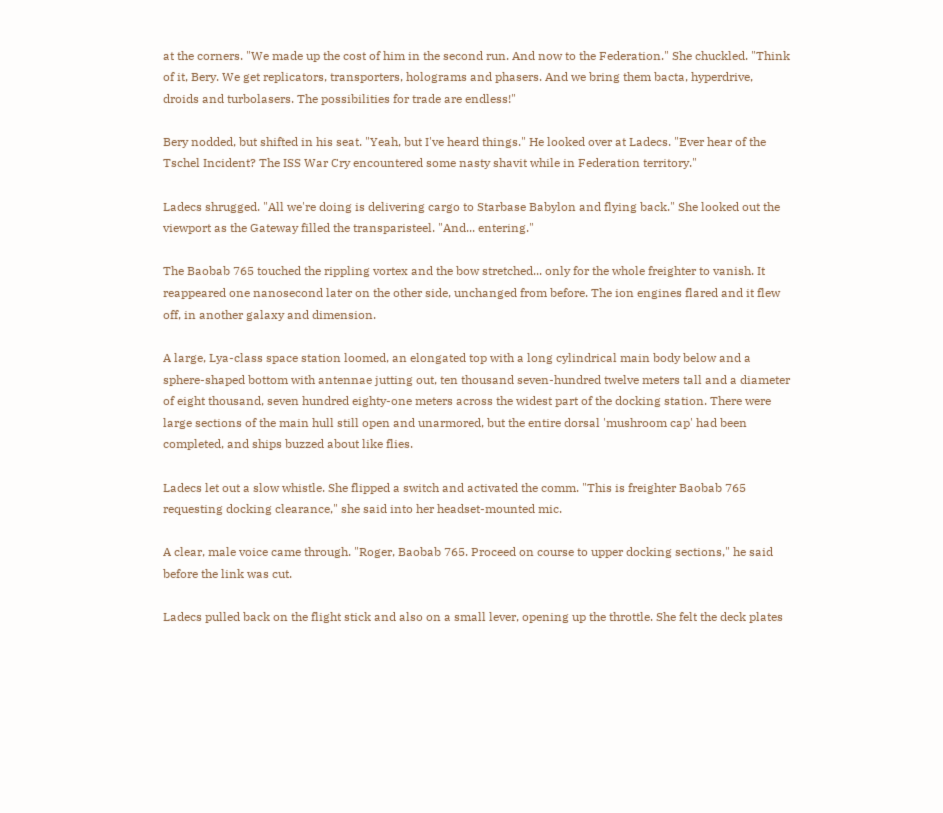at the corners. "We made up the cost of him in the second run. And now to the Federation." She chuckled. "Think of it, Bery. We get replicators, transporters, holograms and phasers. And we bring them bacta, hyperdrive, droids and turbolasers. The possibilities for trade are endless!"

Bery nodded, but shifted in his seat. "Yeah, but I've heard things." He looked over at Ladecs. "Ever hear of the Tschel Incident? The ISS War Cry encountered some nasty shavit while in Federation territory."

Ladecs shrugged. "All we're doing is delivering cargo to Starbase Babylon and flying back." She looked out the viewport as the Gateway filled the transparisteel. "And... entering."

The Baobab 765 touched the rippling vortex and the bow stretched... only for the whole freighter to vanish. It reappeared one nanosecond later on the other side, unchanged from before. The ion engines flared and it flew off, in another galaxy and dimension.

A large, Lya-class space station loomed, an elongated top with a long cylindrical main body below and a sphere-shaped bottom with antennae jutting out, ten thousand seven-hundred twelve meters tall and a diameter of eight thousand, seven hundred eighty-one meters across the widest part of the docking station. There were large sections of the main hull still open and unarmored, but the entire dorsal 'mushroom cap' had been completed, and ships buzzed about like flies.

Ladecs let out a slow whistle. She flipped a switch and activated the comm. "This is freighter Baobab 765 requesting docking clearance," she said into her headset-mounted mic.

A clear, male voice came through. "Roger, Baobab 765. Proceed on course to upper docking sections," he said before the link was cut.

Ladecs pulled back on the flight stick and also on a small lever, opening up the throttle. She felt the deck plates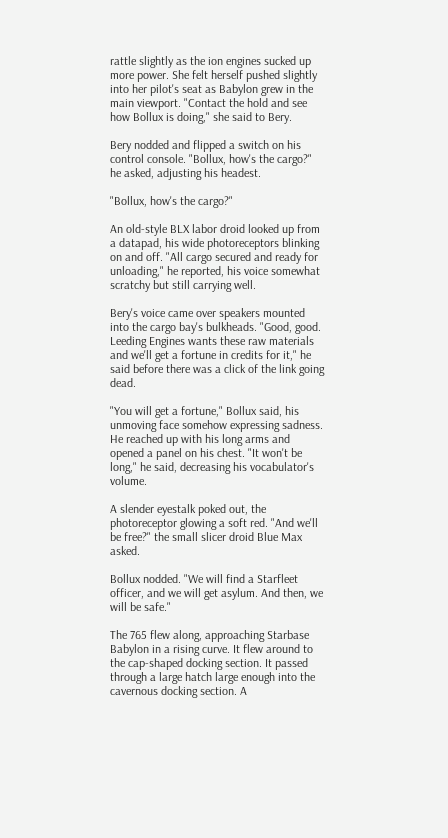rattle slightly as the ion engines sucked up more power. She felt herself pushed slightly into her pilot's seat as Babylon grew in the main viewport. "Contact the hold and see how Bollux is doing," she said to Bery.

Bery nodded and flipped a switch on his control console. "Bollux, how's the cargo?" he asked, adjusting his headest.

"Bollux, how's the cargo?"

An old-style BLX labor droid looked up from a datapad, his wide photoreceptors blinking on and off. "All cargo secured and ready for unloading," he reported, his voice somewhat scratchy but still carrying well.

Bery's voice came over speakers mounted into the cargo bay's bulkheads. "Good, good. Leeding Engines wants these raw materials and we'll get a fortune in credits for it," he said before there was a click of the link going dead.

"You will get a fortune," Bollux said, his unmoving face somehow expressing sadness. He reached up with his long arms and opened a panel on his chest. "It won't be long," he said, decreasing his vocabulator's volume.

A slender eyestalk poked out, the photoreceptor glowing a soft red. "And we'll be free?" the small slicer droid Blue Max asked.

Bollux nodded. "We will find a Starfleet officer, and we will get asylum. And then, we will be safe."

The 765 flew along, approaching Starbase Babylon in a rising curve. It flew around to the cap-shaped docking section. It passed through a large hatch large enough into the cavernous docking section. A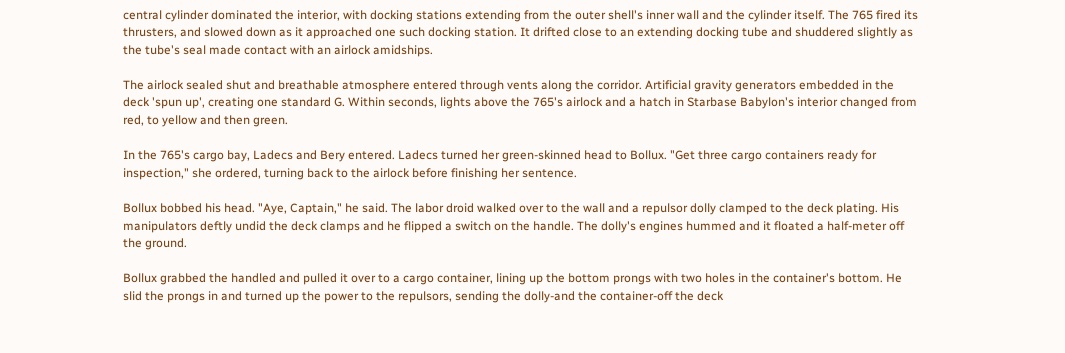central cylinder dominated the interior, with docking stations extending from the outer shell's inner wall and the cylinder itself. The 765 fired its thrusters, and slowed down as it approached one such docking station. It drifted close to an extending docking tube and shuddered slightly as the tube's seal made contact with an airlock amidships.

The airlock sealed shut and breathable atmosphere entered through vents along the corridor. Artificial gravity generators embedded in the deck 'spun up', creating one standard G. Within seconds, lights above the 765's airlock and a hatch in Starbase Babylon's interior changed from red, to yellow and then green.

In the 765's cargo bay, Ladecs and Bery entered. Ladecs turned her green-skinned head to Bollux. "Get three cargo containers ready for inspection," she ordered, turning back to the airlock before finishing her sentence.

Bollux bobbed his head. "Aye, Captain," he said. The labor droid walked over to the wall and a repulsor dolly clamped to the deck plating. His manipulators deftly undid the deck clamps and he flipped a switch on the handle. The dolly's engines hummed and it floated a half-meter off the ground.

Bollux grabbed the handled and pulled it over to a cargo container, lining up the bottom prongs with two holes in the container's bottom. He slid the prongs in and turned up the power to the repulsors, sending the dolly-and the container-off the deck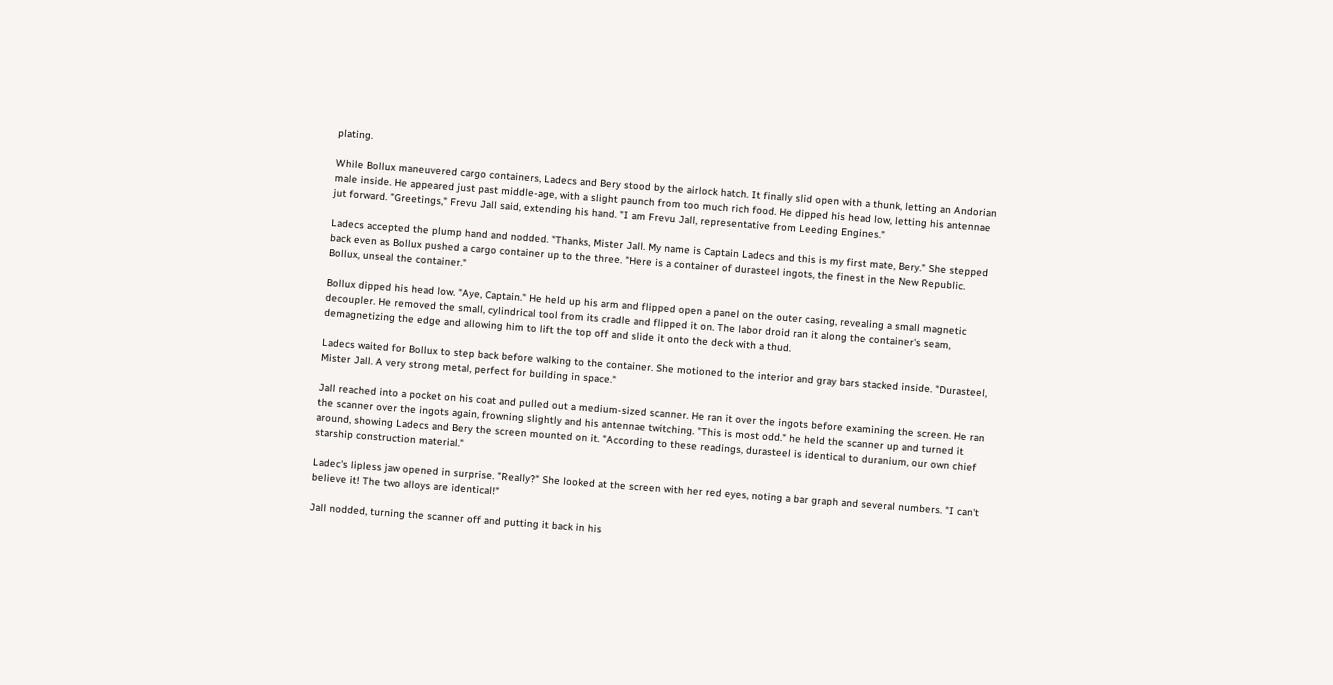plating.

While Bollux maneuvered cargo containers, Ladecs and Bery stood by the airlock hatch. It finally slid open with a thunk, letting an Andorian male inside. He appeared just past middle-age, with a slight paunch from too much rich food. He dipped his head low, letting his antennae jut forward. "Greetings," Frevu Jall said, extending his hand. "I am Frevu Jall, representative from Leeding Engines."

Ladecs accepted the plump hand and nodded. "Thanks, Mister Jall. My name is Captain Ladecs and this is my first mate, Bery." She stepped back even as Bollux pushed a cargo container up to the three. "Here is a container of durasteel ingots, the finest in the New Republic. Bollux, unseal the container."

Bollux dipped his head low. "Aye, Captain." He held up his arm and flipped open a panel on the outer casing, revealing a small magnetic decoupler. He removed the small, cylindrical tool from its cradle and flipped it on. The labor droid ran it along the container's seam, demagnetizing the edge and allowing him to lift the top off and slide it onto the deck with a thud.

Ladecs waited for Bollux to step back before walking to the container. She motioned to the interior and gray bars stacked inside. "Durasteel, Mister Jall. A very strong metal, perfect for building in space."

Jall reached into a pocket on his coat and pulled out a medium-sized scanner. He ran it over the ingots before examining the screen. He ran the scanner over the ingots again, frowning slightly and his antennae twitching. "This is most odd." he held the scanner up and turned it around, showing Ladecs and Bery the screen mounted on it. "According to these readings, durasteel is identical to duranium, our own chief starship construction material."

Ladec's lipless jaw opened in surprise. "Really?" She looked at the screen with her red eyes, noting a bar graph and several numbers. "I can't believe it! The two alloys are identical!"

Jall nodded, turning the scanner off and putting it back in his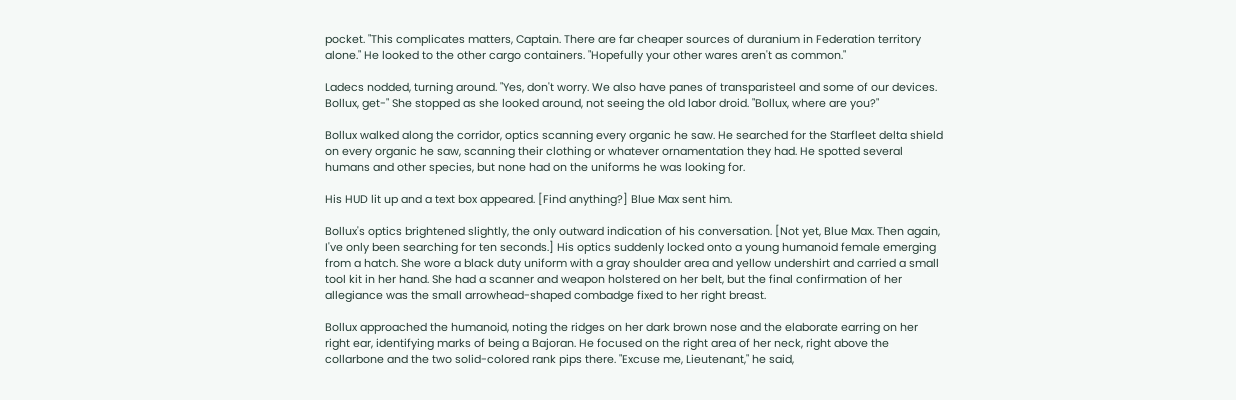pocket. "This complicates matters, Captain. There are far cheaper sources of duranium in Federation territory alone." He looked to the other cargo containers. "Hopefully your other wares aren't as common."

Ladecs nodded, turning around. "Yes, don't worry. We also have panes of transparisteel and some of our devices. Bollux, get-" She stopped as she looked around, not seeing the old labor droid. "Bollux, where are you?"

Bollux walked along the corridor, optics scanning every organic he saw. He searched for the Starfleet delta shield on every organic he saw, scanning their clothing or whatever ornamentation they had. He spotted several humans and other species, but none had on the uniforms he was looking for.

His HUD lit up and a text box appeared. [Find anything?] Blue Max sent him.

Bollux's optics brightened slightly, the only outward indication of his conversation. [Not yet, Blue Max. Then again, I've only been searching for ten seconds.] His optics suddenly locked onto a young humanoid female emerging from a hatch. She wore a black duty uniform with a gray shoulder area and yellow undershirt and carried a small tool kit in her hand. She had a scanner and weapon holstered on her belt, but the final confirmation of her allegiance was the small arrowhead-shaped combadge fixed to her right breast.

Bollux approached the humanoid, noting the ridges on her dark brown nose and the elaborate earring on her right ear, identifying marks of being a Bajoran. He focused on the right area of her neck, right above the collarbone and the two solid-colored rank pips there. "Excuse me, Lieutenant," he said,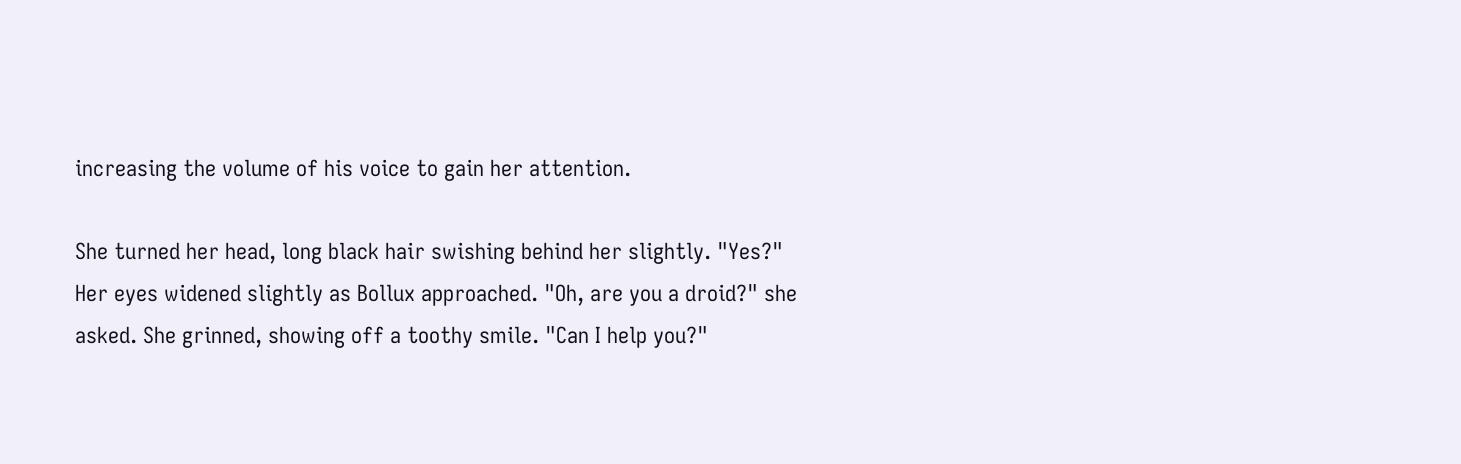increasing the volume of his voice to gain her attention.

She turned her head, long black hair swishing behind her slightly. "Yes?" Her eyes widened slightly as Bollux approached. "Oh, are you a droid?" she asked. She grinned, showing off a toothy smile. "Can I help you?"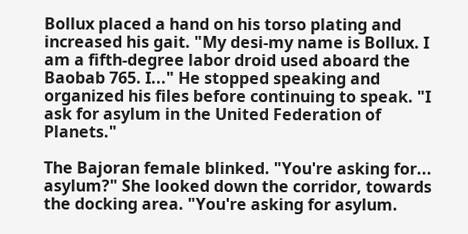Bollux placed a hand on his torso plating and increased his gait. "My desi-my name is Bollux. I am a fifth-degree labor droid used aboard the Baobab 765. I..." He stopped speaking and organized his files before continuing to speak. "I ask for asylum in the United Federation of Planets."

The Bajoran female blinked. "You're asking for... asylum?" She looked down the corridor, towards the docking area. "You're asking for asylum.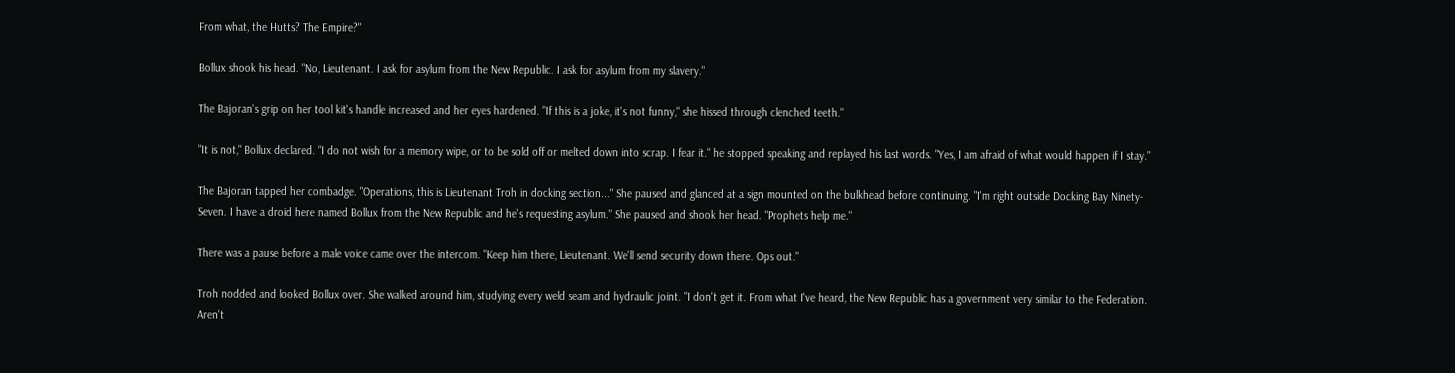From what, the Hutts? The Empire?"

Bollux shook his head. "No, Lieutenant. I ask for asylum from the New Republic. I ask for asylum from my slavery."

The Bajoran's grip on her tool kit's handle increased and her eyes hardened. "If this is a joke, it's not funny," she hissed through clenched teeth."

"It is not," Bollux declared. "I do not wish for a memory wipe, or to be sold off or melted down into scrap. I fear it." he stopped speaking and replayed his last words. "Yes, I am afraid of what would happen if I stay."

The Bajoran tapped her combadge. "Operations, this is Lieutenant Troh in docking section..." She paused and glanced at a sign mounted on the bulkhead before continuing. "I'm right outside Docking Bay Ninety-Seven. I have a droid here named Bollux from the New Republic and he's requesting asylum." She paused and shook her head. "Prophets help me."

There was a pause before a male voice came over the intercom. "Keep him there, Lieutenant. We'll send security down there. Ops out."

Troh nodded and looked Bollux over. She walked around him, studying every weld seam and hydraulic joint. "I don't get it. From what I've heard, the New Republic has a government very similar to the Federation. Aren't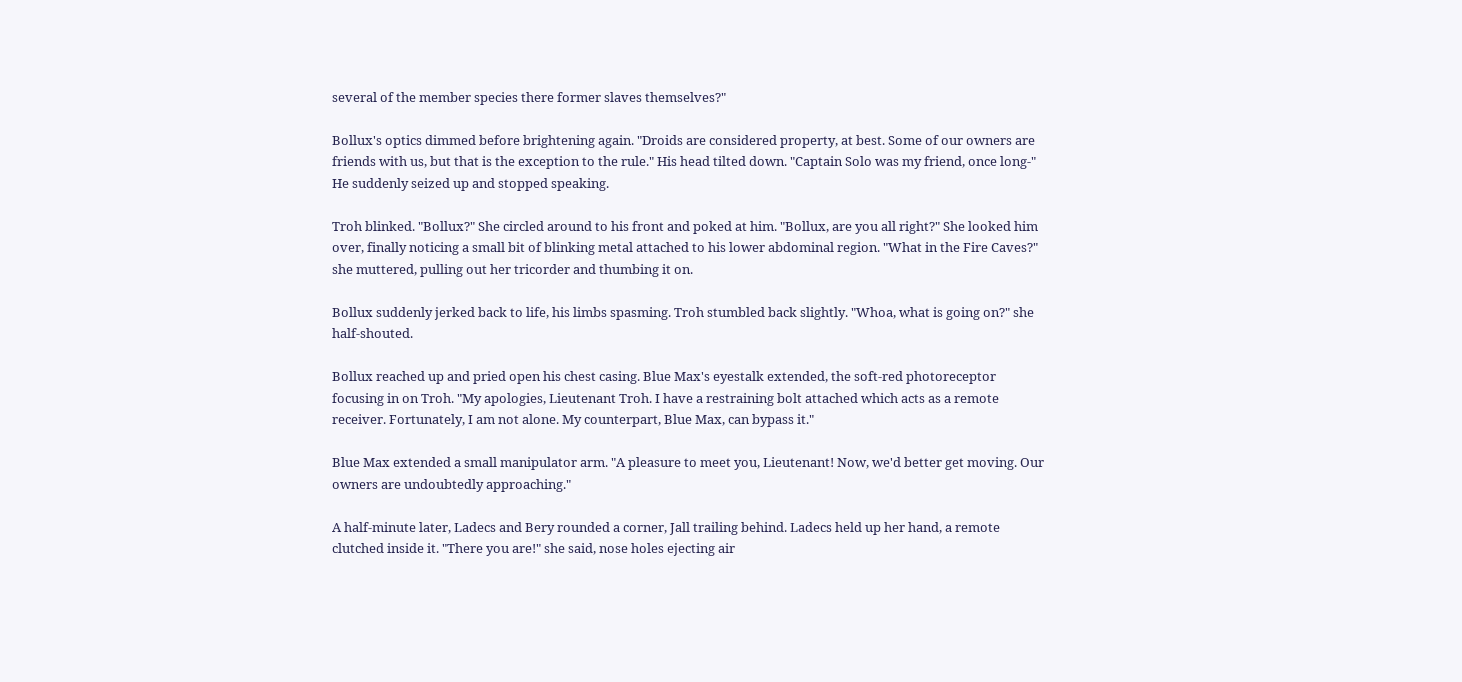several of the member species there former slaves themselves?"

Bollux's optics dimmed before brightening again. "Droids are considered property, at best. Some of our owners are friends with us, but that is the exception to the rule." His head tilted down. "Captain Solo was my friend, once long-" He suddenly seized up and stopped speaking.

Troh blinked. "Bollux?" She circled around to his front and poked at him. "Bollux, are you all right?" She looked him over, finally noticing a small bit of blinking metal attached to his lower abdominal region. "What in the Fire Caves?" she muttered, pulling out her tricorder and thumbing it on.

Bollux suddenly jerked back to life, his limbs spasming. Troh stumbled back slightly. "Whoa, what is going on?" she half-shouted.

Bollux reached up and pried open his chest casing. Blue Max's eyestalk extended, the soft-red photoreceptor focusing in on Troh. "My apologies, Lieutenant Troh. I have a restraining bolt attached which acts as a remote receiver. Fortunately, I am not alone. My counterpart, Blue Max, can bypass it."

Blue Max extended a small manipulator arm. "A pleasure to meet you, Lieutenant! Now, we'd better get moving. Our owners are undoubtedly approaching."

A half-minute later, Ladecs and Bery rounded a corner, Jall trailing behind. Ladecs held up her hand, a remote clutched inside it. "There you are!" she said, nose holes ejecting air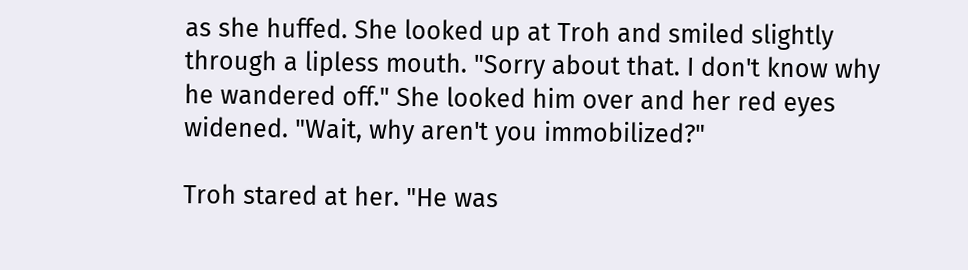as she huffed. She looked up at Troh and smiled slightly through a lipless mouth. "Sorry about that. I don't know why he wandered off." She looked him over and her red eyes widened. "Wait, why aren't you immobilized?"

Troh stared at her. "He was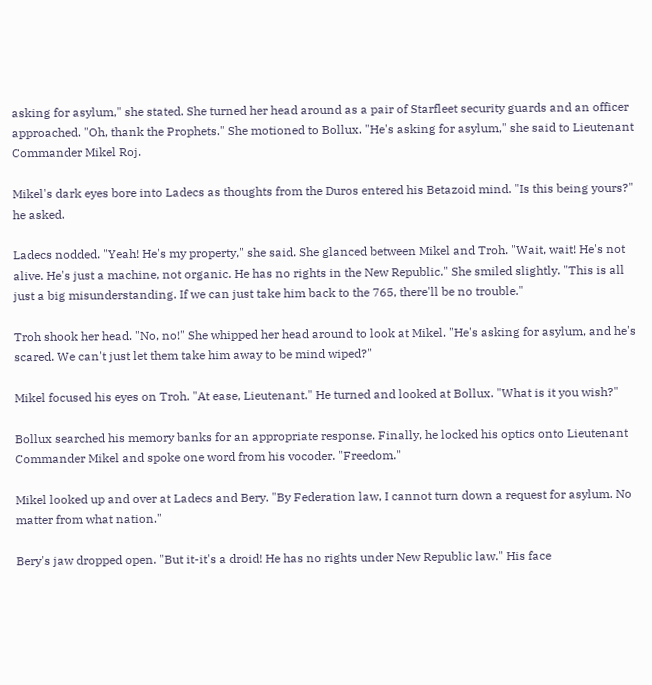asking for asylum," she stated. She turned her head around as a pair of Starfleet security guards and an officer approached. "Oh, thank the Prophets." She motioned to Bollux. "He's asking for asylum," she said to Lieutenant Commander Mikel Roj.

Mikel's dark eyes bore into Ladecs as thoughts from the Duros entered his Betazoid mind. "Is this being yours?" he asked.

Ladecs nodded. "Yeah! He's my property," she said. She glanced between Mikel and Troh. "Wait, wait! He's not alive. He's just a machine, not organic. He has no rights in the New Republic." She smiled slightly. "This is all just a big misunderstanding. If we can just take him back to the 765, there'll be no trouble."

Troh shook her head. "No, no!" She whipped her head around to look at Mikel. "He's asking for asylum, and he's scared. We can't just let them take him away to be mind wiped?"

Mikel focused his eyes on Troh. "At ease, Lieutenant." He turned and looked at Bollux. "What is it you wish?"

Bollux searched his memory banks for an appropriate response. Finally, he locked his optics onto Lieutenant Commander Mikel and spoke one word from his vocoder. "Freedom."

Mikel looked up and over at Ladecs and Bery. "By Federation law, I cannot turn down a request for asylum. No matter from what nation."

Bery's jaw dropped open. "But it-it's a droid! He has no rights under New Republic law." His face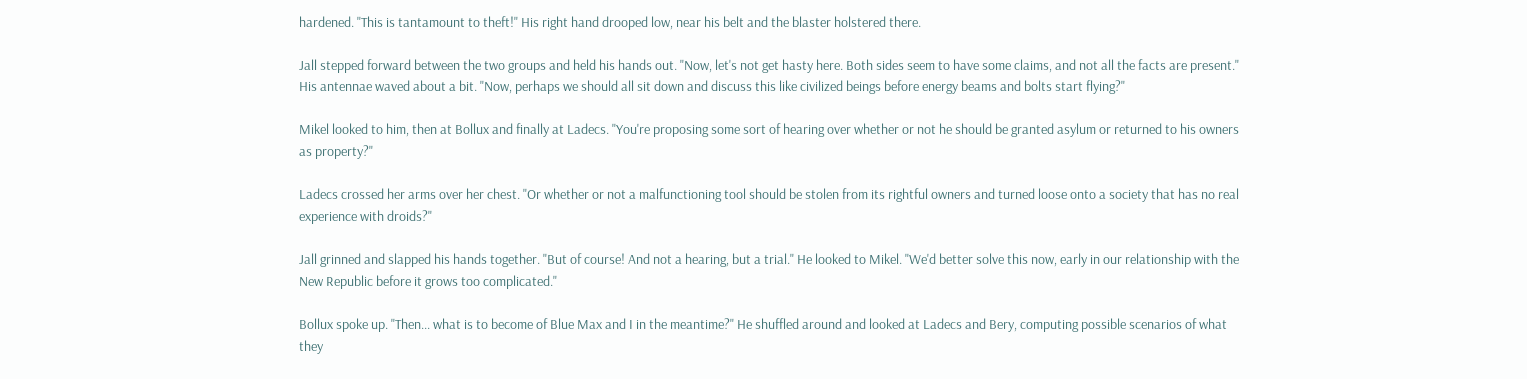hardened. "This is tantamount to theft!" His right hand drooped low, near his belt and the blaster holstered there.

Jall stepped forward between the two groups and held his hands out. "Now, let's not get hasty here. Both sides seem to have some claims, and not all the facts are present." His antennae waved about a bit. "Now, perhaps we should all sit down and discuss this like civilized beings before energy beams and bolts start flying?"

Mikel looked to him, then at Bollux and finally at Ladecs. "You're proposing some sort of hearing over whether or not he should be granted asylum or returned to his owners as property?"

Ladecs crossed her arms over her chest. "Or whether or not a malfunctioning tool should be stolen from its rightful owners and turned loose onto a society that has no real experience with droids?"

Jall grinned and slapped his hands together. "But of course! And not a hearing, but a trial." He looked to Mikel. "We'd better solve this now, early in our relationship with the New Republic before it grows too complicated."

Bollux spoke up. "Then... what is to become of Blue Max and I in the meantime?" He shuffled around and looked at Ladecs and Bery, computing possible scenarios of what they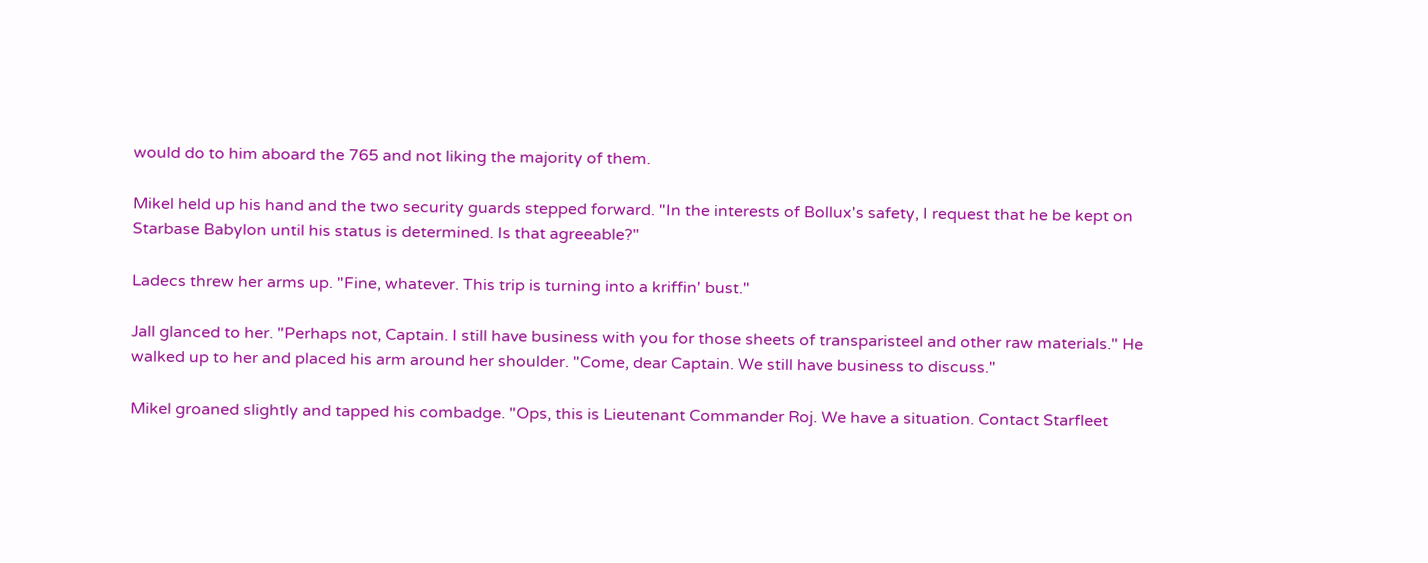would do to him aboard the 765 and not liking the majority of them.

Mikel held up his hand and the two security guards stepped forward. "In the interests of Bollux's safety, I request that he be kept on Starbase Babylon until his status is determined. Is that agreeable?"

Ladecs threw her arms up. "Fine, whatever. This trip is turning into a kriffin' bust."

Jall glanced to her. "Perhaps not, Captain. I still have business with you for those sheets of transparisteel and other raw materials." He walked up to her and placed his arm around her shoulder. "Come, dear Captain. We still have business to discuss."

Mikel groaned slightly and tapped his combadge. "Ops, this is Lieutenant Commander Roj. We have a situation. Contact Starfleet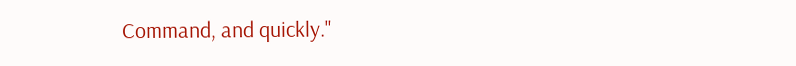Command, and quickly."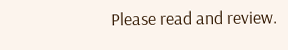Please read and review.